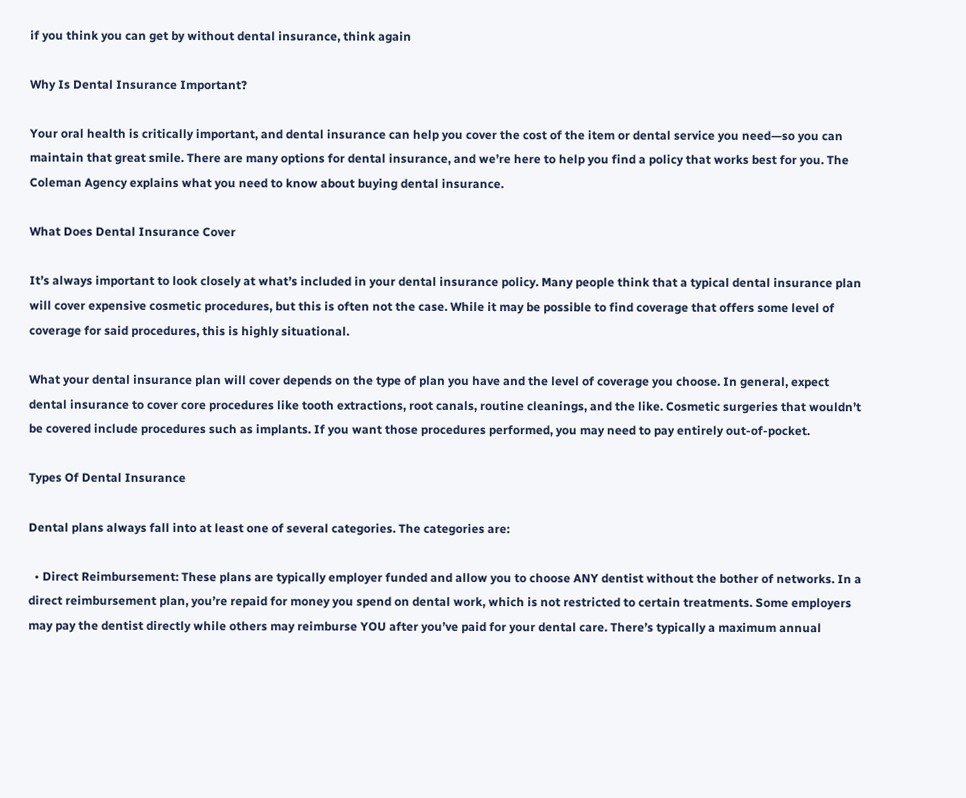if you think you can get by without dental insurance, think again

Why Is Dental Insurance Important?

Your oral health is critically important, and dental insurance can help you cover the cost of the item or dental service you need—so you can maintain that great smile. There are many options for dental insurance, and we’re here to help you find a policy that works best for you. The Coleman Agency explains what you need to know about buying dental insurance.

What Does Dental Insurance Cover

It’s always important to look closely at what’s included in your dental insurance policy. Many people think that a typical dental insurance plan will cover expensive cosmetic procedures, but this is often not the case. While it may be possible to find coverage that offers some level of coverage for said procedures, this is highly situational.

What your dental insurance plan will cover depends on the type of plan you have and the level of coverage you choose. In general, expect dental insurance to cover core procedures like tooth extractions, root canals, routine cleanings, and the like. Cosmetic surgeries that wouldn’t be covered include procedures such as implants. If you want those procedures performed, you may need to pay entirely out-of-pocket.

Types Of Dental Insurance

Dental plans always fall into at least one of several categories. The categories are:

  • Direct Reimbursement: These plans are typically employer funded and allow you to choose ANY dentist without the bother of networks. In a direct reimbursement plan, you’re repaid for money you spend on dental work, which is not restricted to certain treatments. Some employers may pay the dentist directly while others may reimburse YOU after you’ve paid for your dental care. There’s typically a maximum annual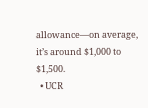allowance—on average, it’s around $1,000 to $1,500.
  • UCR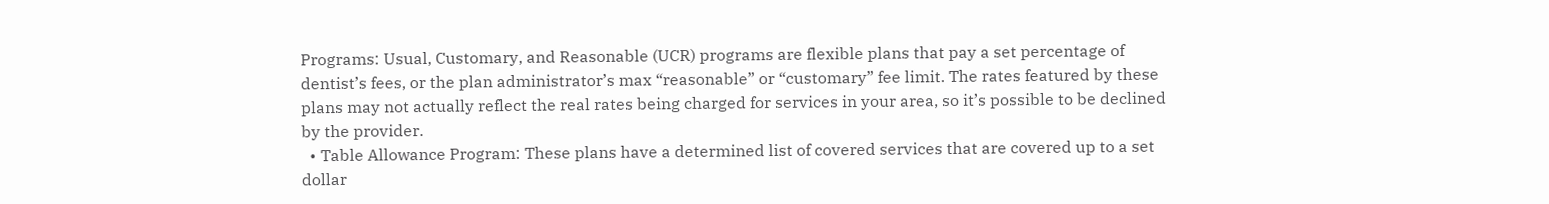Programs: Usual, Customary, and Reasonable (UCR) programs are flexible plans that pay a set percentage of dentist’s fees, or the plan administrator’s max “reasonable” or “customary” fee limit. The rates featured by these plans may not actually reflect the real rates being charged for services in your area, so it’s possible to be declined by the provider.
  • Table Allowance Program: These plans have a determined list of covered services that are covered up to a set dollar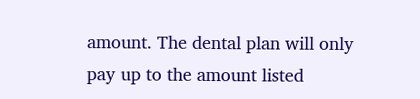amount. The dental plan will only pay up to the amount listed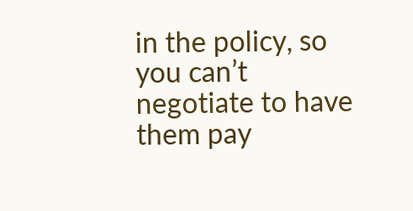in the policy, so you can’t negotiate to have them pay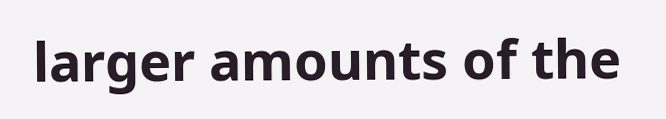larger amounts of the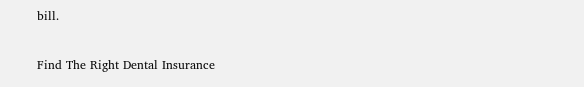bill.

Find The Right Dental Insurance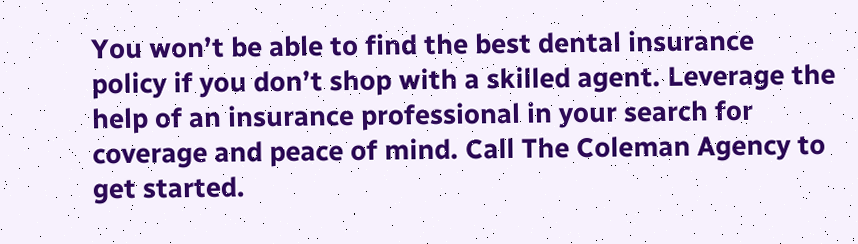You won’t be able to find the best dental insurance policy if you don’t shop with a skilled agent. Leverage the help of an insurance professional in your search for coverage and peace of mind. Call The Coleman Agency to get started.